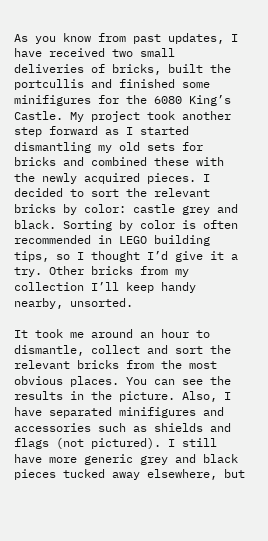As you know from past updates, I have received two small deliveries of bricks, built the portcullis and finished some minifigures for the 6080 King’s Castle. My project took another step forward as I started dismantling my old sets for bricks and combined these with the newly acquired pieces. I decided to sort the relevant bricks by color: castle grey and black. Sorting by color is often recommended in LEGO building tips, so I thought I’d give it a try. Other bricks from my collection I’ll keep handy nearby, unsorted.

It took me around an hour to dismantle, collect and sort the relevant bricks from the most obvious places. You can see the results in the picture. Also, I have separated minifigures and accessories such as shields and flags (not pictured). I still have more generic grey and black pieces tucked away elsewhere, but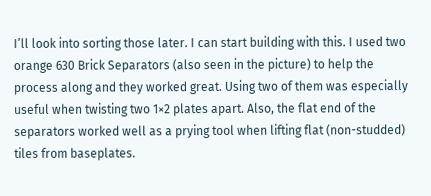I’ll look into sorting those later. I can start building with this. I used two orange 630 Brick Separators (also seen in the picture) to help the process along and they worked great. Using two of them was especially useful when twisting two 1×2 plates apart. Also, the flat end of the separators worked well as a prying tool when lifting flat (non-studded) tiles from baseplates.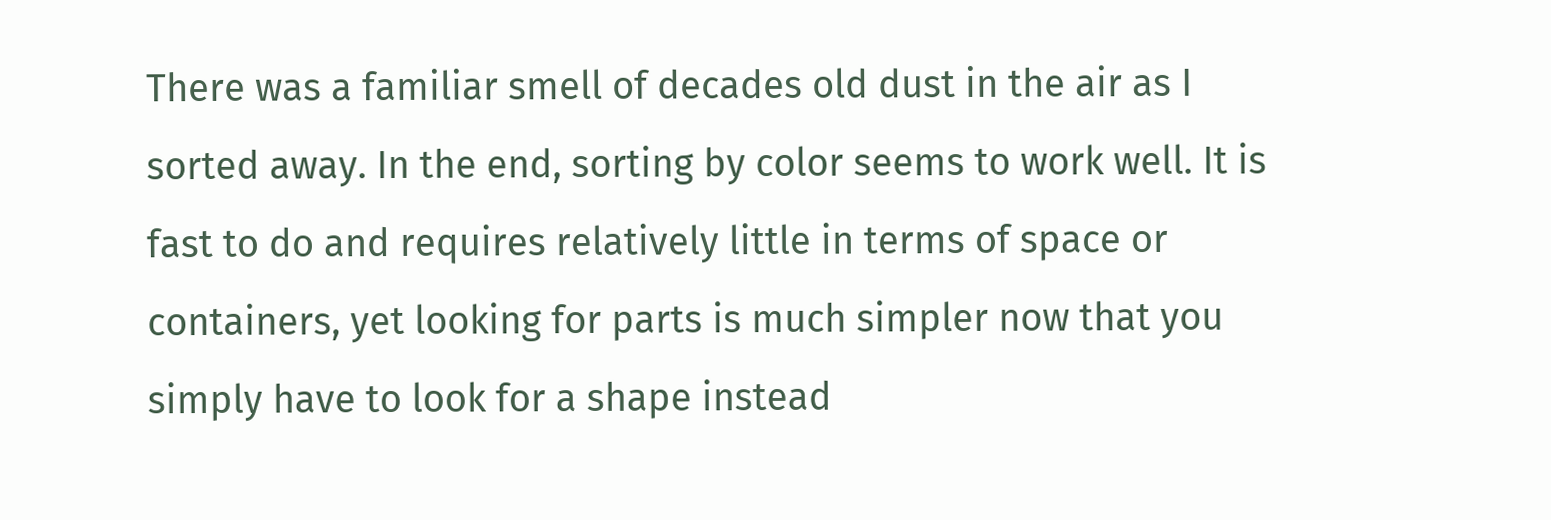There was a familiar smell of decades old dust in the air as I sorted away. In the end, sorting by color seems to work well. It is fast to do and requires relatively little in terms of space or containers, yet looking for parts is much simpler now that you simply have to look for a shape instead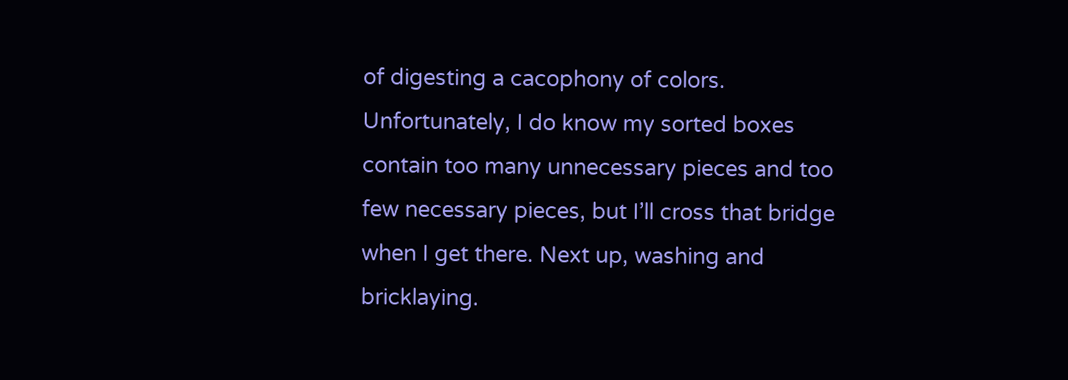of digesting a cacophony of colors. Unfortunately, I do know my sorted boxes contain too many unnecessary pieces and too few necessary pieces, but I’ll cross that bridge when I get there. Next up, washing and bricklaying.